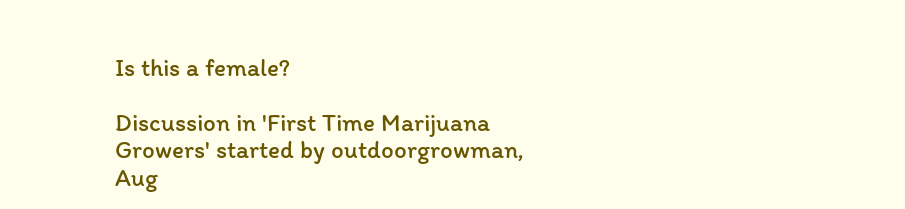Is this a female?

Discussion in 'First Time Marijuana Growers' started by outdoorgrowman, Aug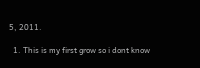5, 2011.

  1. This is my first grow so i dont know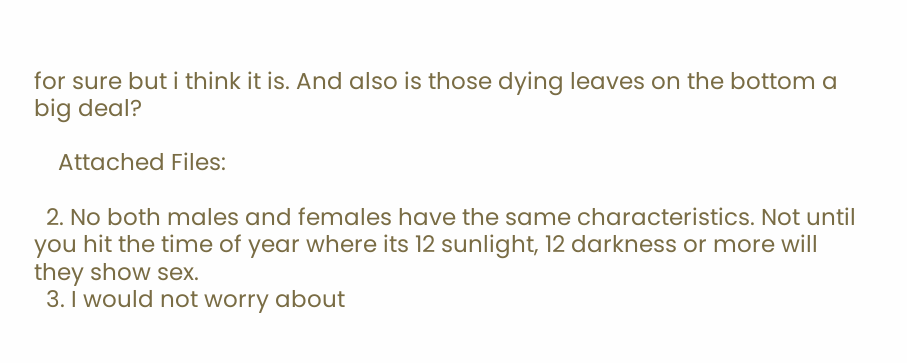for sure but i think it is. And also is those dying leaves on the bottom a big deal?

    Attached Files:

  2. No both males and females have the same characteristics. Not until you hit the time of year where its 12 sunlight, 12 darkness or more will they show sex.
  3. I would not worry about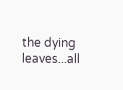the dying leaves...all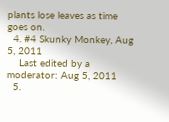plants lose leaves as time goes on.
  4. #4 Skunky Monkey, Aug 5, 2011
    Last edited by a moderator: Aug 5, 2011
  5.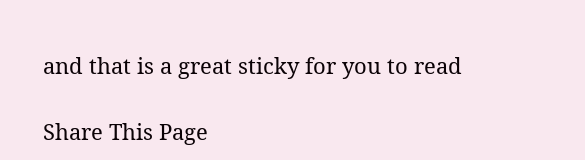and that is a great sticky for you to read

Share This Page